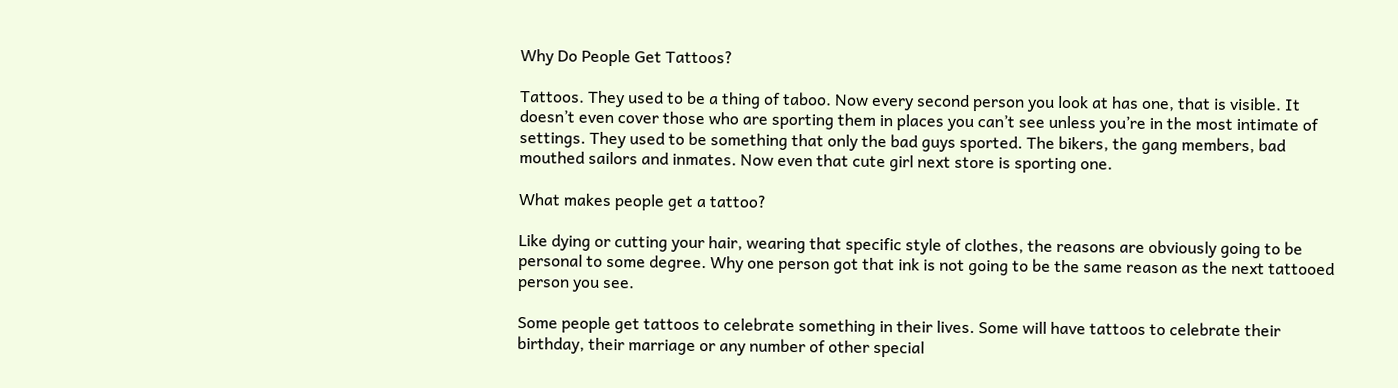Why Do People Get Tattoos?

Tattoos. They used to be a thing of taboo. Now every second person you look at has one, that is visible. It doesn’t even cover those who are sporting them in places you can’t see unless you’re in the most intimate of settings. They used to be something that only the bad guys sported. The bikers, the gang members, bad mouthed sailors and inmates. Now even that cute girl next store is sporting one.

What makes people get a tattoo?

Like dying or cutting your hair, wearing that specific style of clothes, the reasons are obviously going to be personal to some degree. Why one person got that ink is not going to be the same reason as the next tattooed person you see.

Some people get tattoos to celebrate something in their lives. Some will have tattoos to celebrate their birthday, their marriage or any number of other special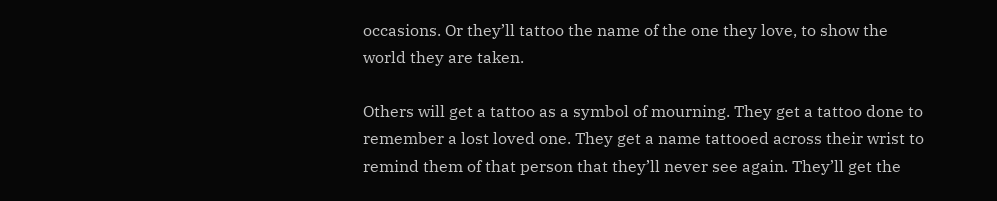occasions. Or they’ll tattoo the name of the one they love, to show the world they are taken.

Others will get a tattoo as a symbol of mourning. They get a tattoo done to remember a lost loved one. They get a name tattooed across their wrist to remind them of that person that they’ll never see again. They’ll get the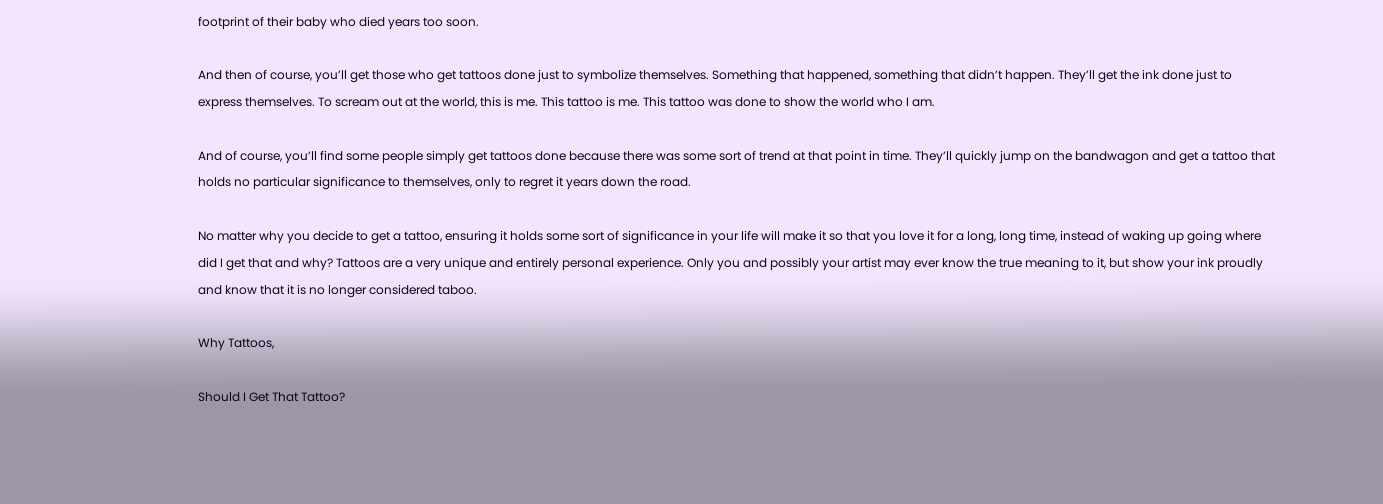footprint of their baby who died years too soon.

And then of course, you’ll get those who get tattoos done just to symbolize themselves. Something that happened, something that didn’t happen. They’ll get the ink done just to express themselves. To scream out at the world, this is me. This tattoo is me. This tattoo was done to show the world who I am.

And of course, you’ll find some people simply get tattoos done because there was some sort of trend at that point in time. They’ll quickly jump on the bandwagon and get a tattoo that holds no particular significance to themselves, only to regret it years down the road.

No matter why you decide to get a tattoo, ensuring it holds some sort of significance in your life will make it so that you love it for a long, long time, instead of waking up going where did I get that and why? Tattoos are a very unique and entirely personal experience. Only you and possibly your artist may ever know the true meaning to it, but show your ink proudly and know that it is no longer considered taboo.

Why Tattoos,

Should I Get That Tattoo?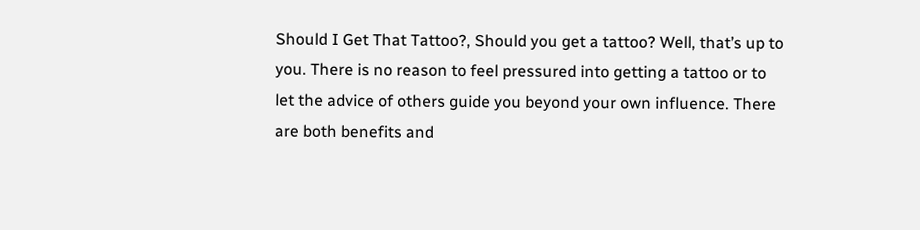Should I Get That Tattoo?, Should you get a tattoo? Well, that’s up to you. There is no reason to feel pressured into getting a tattoo or to let the advice of others guide you beyond your own influence. There are both benefits and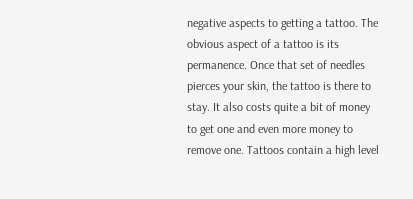negative aspects to getting a tattoo. The obvious aspect of a tattoo is its permanence. Once that set of needles pierces your skin, the tattoo is there to stay. It also costs quite a bit of money to get one and even more money to remove one. Tattoos contain a high level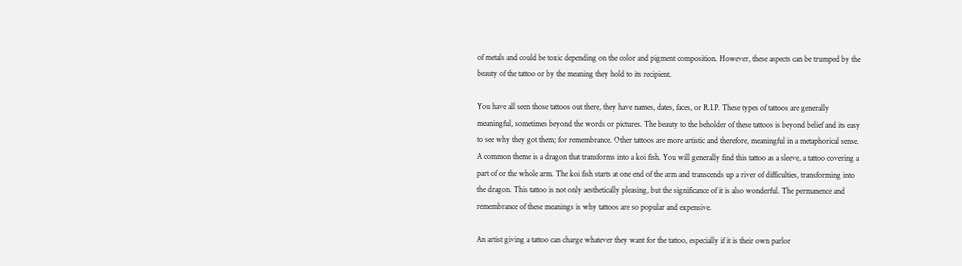of metals and could be toxic depending on the color and pigment composition. However, these aspects can be trumped by the beauty of the tattoo or by the meaning they hold to its recipient.

You have all seen those tattoos out there, they have names, dates, faces, or R.I.P. These types of tattoos are generally meaningful, sometimes beyond the words or pictures. The beauty to the beholder of these tattoos is beyond belief and its easy to see why they got them; for remembrance. Other tattoos are more artistic and therefore, meaningful in a metaphorical sense. A common theme is a dragon that transforms into a koi fish. You will generally find this tattoo as a sleeve, a tattoo covering a part of or the whole arm. The koi fish starts at one end of the arm and transcends up a river of difficulties, transforming into the dragon. This tattoo is not only aesthetically pleasing, but the significance of it is also wonderful. The permanence and remembrance of these meanings is why tattoos are so popular and expensive.

An artist giving a tattoo can charge whatever they want for the tattoo, especially if it is their own parlor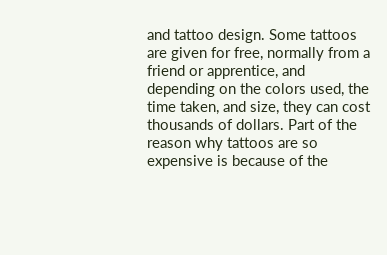and tattoo design. Some tattoos are given for free, normally from a friend or apprentice, and depending on the colors used, the time taken, and size, they can cost thousands of dollars. Part of the reason why tattoos are so expensive is because of the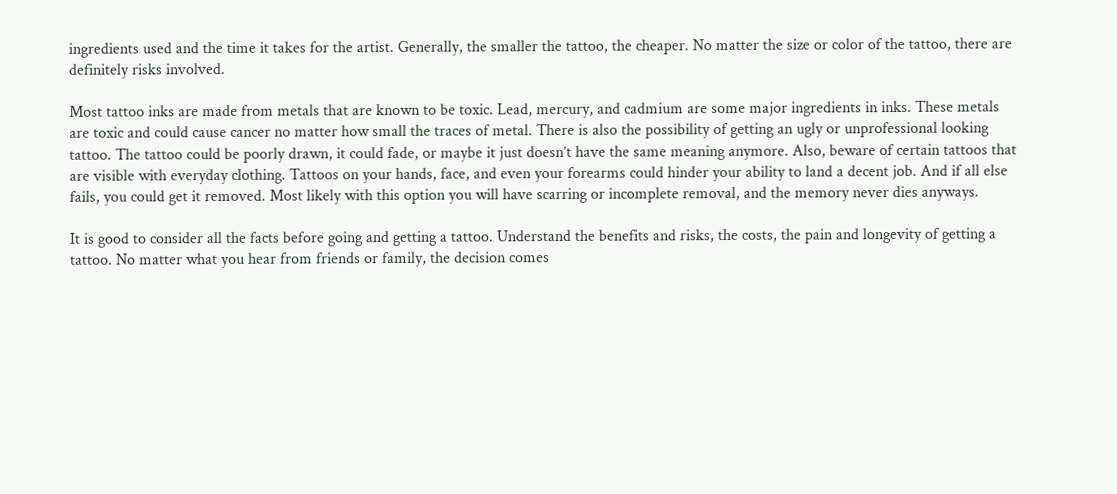ingredients used and the time it takes for the artist. Generally, the smaller the tattoo, the cheaper. No matter the size or color of the tattoo, there are definitely risks involved.

Most tattoo inks are made from metals that are known to be toxic. Lead, mercury, and cadmium are some major ingredients in inks. These metals are toxic and could cause cancer no matter how small the traces of metal. There is also the possibility of getting an ugly or unprofessional looking tattoo. The tattoo could be poorly drawn, it could fade, or maybe it just doesn’t have the same meaning anymore. Also, beware of certain tattoos that are visible with everyday clothing. Tattoos on your hands, face, and even your forearms could hinder your ability to land a decent job. And if all else fails, you could get it removed. Most likely with this option you will have scarring or incomplete removal, and the memory never dies anyways.

It is good to consider all the facts before going and getting a tattoo. Understand the benefits and risks, the costs, the pain and longevity of getting a tattoo. No matter what you hear from friends or family, the decision comes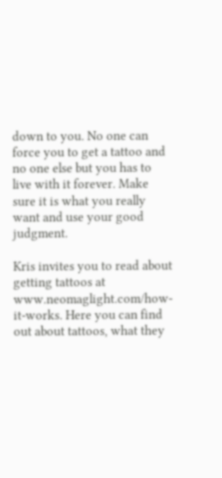down to you. No one can force you to get a tattoo and no one else but you has to live with it forever. Make sure it is what you really want and use your good judgment.

Kris invites you to read about getting tattoos at www.neomaglight.com/how-it-works. Here you can find out about tattoos, what they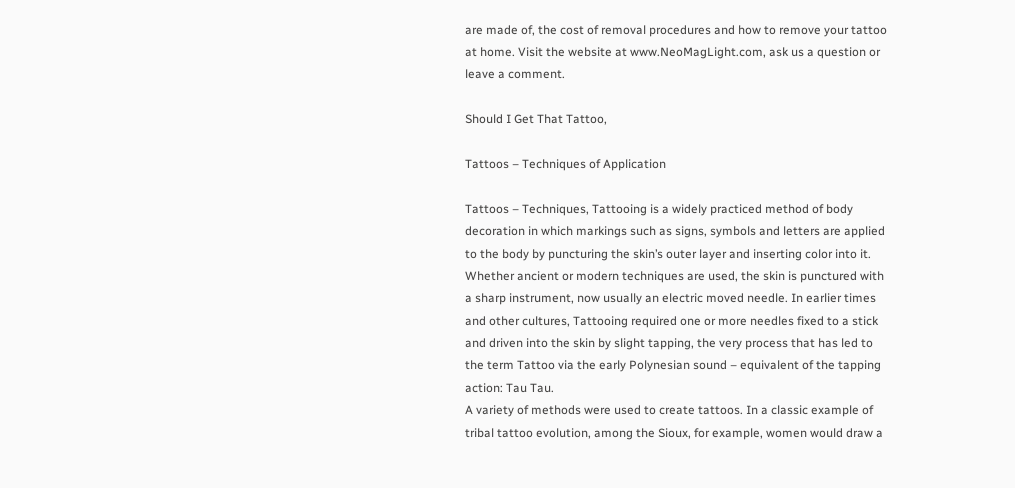are made of, the cost of removal procedures and how to remove your tattoo at home. Visit the website at www.NeoMagLight.com, ask us a question or leave a comment.

Should I Get That Tattoo,

Tattoos – Techniques of Application

Tattoos – Techniques, Tattooing is a widely practiced method of body decoration in which markings such as signs, symbols and letters are applied to the body by puncturing the skin’s outer layer and inserting color into it. Whether ancient or modern techniques are used, the skin is punctured with a sharp instrument, now usually an electric moved needle. In earlier times and other cultures, Tattooing required one or more needles fixed to a stick and driven into the skin by slight tapping, the very process that has led to the term Tattoo via the early Polynesian sound – equivalent of the tapping action: Tau Tau.
A variety of methods were used to create tattoos. In a classic example of tribal tattoo evolution, among the Sioux, for example, women would draw a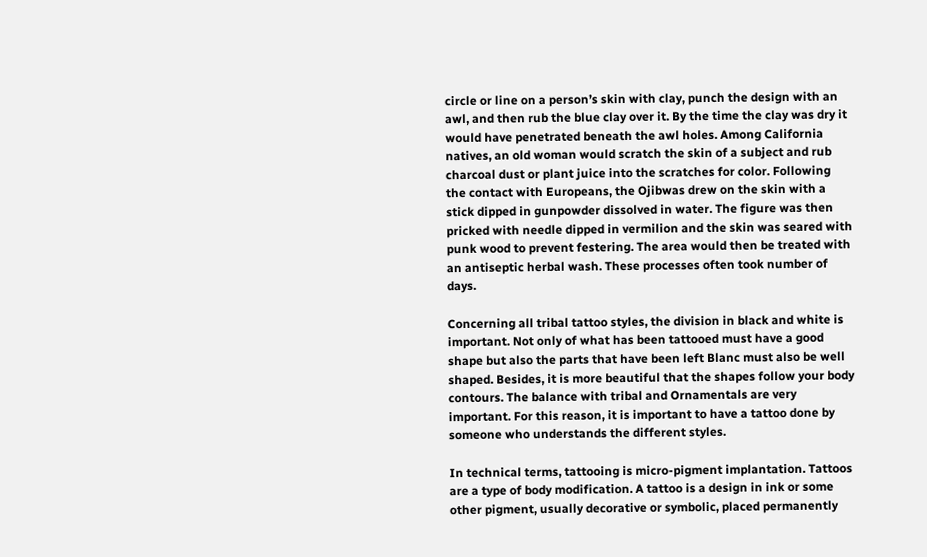circle or line on a person’s skin with clay, punch the design with an awl, and then rub the blue clay over it. By the time the clay was dry it would have penetrated beneath the awl holes. Among California natives, an old woman would scratch the skin of a subject and rub charcoal dust or plant juice into the scratches for color. Following the contact with Europeans, the Ojibwas drew on the skin with a stick dipped in gunpowder dissolved in water. The figure was then pricked with needle dipped in vermilion and the skin was seared with punk wood to prevent festering. The area would then be treated with an antiseptic herbal wash. These processes often took number of days.

Concerning all tribal tattoo styles, the division in black and white is important. Not only of what has been tattooed must have a good shape but also the parts that have been left Blanc must also be well shaped. Besides, it is more beautiful that the shapes follow your body contours. The balance with tribal and Ornamentals are very important. For this reason, it is important to have a tattoo done by someone who understands the different styles.

In technical terms, tattooing is micro-pigment implantation. Tattoos are a type of body modification. A tattoo is a design in ink or some other pigment, usually decorative or symbolic, placed permanently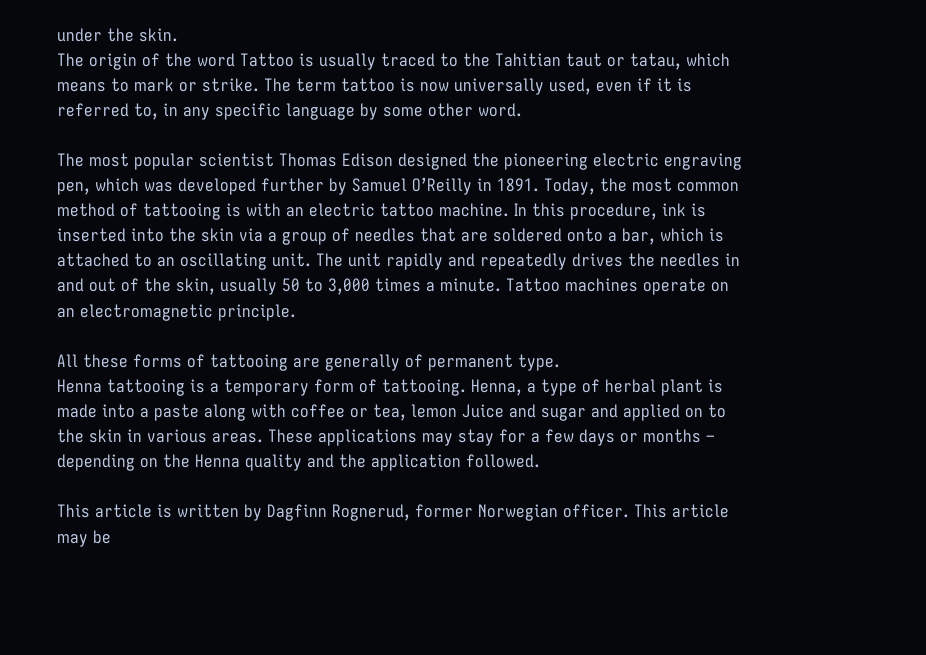under the skin.
The origin of the word Tattoo is usually traced to the Tahitian taut or tatau, which means to mark or strike. The term tattoo is now universally used, even if it is referred to, in any specific language by some other word.

The most popular scientist Thomas Edison designed the pioneering electric engraving pen, which was developed further by Samuel O’Reilly in 1891. Today, the most common method of tattooing is with an electric tattoo machine. In this procedure, ink is inserted into the skin via a group of needles that are soldered onto a bar, which is attached to an oscillating unit. The unit rapidly and repeatedly drives the needles in and out of the skin, usually 50 to 3,000 times a minute. Tattoo machines operate on an electromagnetic principle.

All these forms of tattooing are generally of permanent type.
Henna tattooing is a temporary form of tattooing. Henna, a type of herbal plant is made into a paste along with coffee or tea, lemon Juice and sugar and applied on to the skin in various areas. These applications may stay for a few days or months – depending on the Henna quality and the application followed.

This article is written by Dagfinn Rognerud, former Norwegian officer. This article may be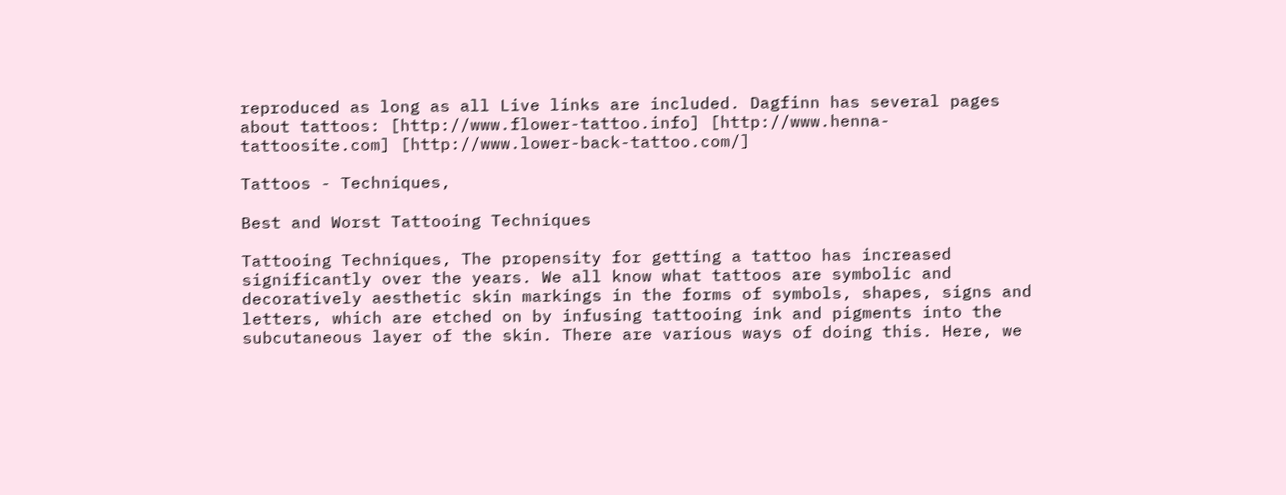reproduced as long as all Live links are included. Dagfinn has several pages about tattoos: [http://www.flower-tattoo.info] [http://www.henna-tattoosite.com] [http://www.lower-back-tattoo.com/]

Tattoos - Techniques,

Best and Worst Tattooing Techniques

Tattooing Techniques, The propensity for getting a tattoo has increased significantly over the years. We all know what tattoos are symbolic and decoratively aesthetic skin markings in the forms of symbols, shapes, signs and letters, which are etched on by infusing tattooing ink and pigments into the subcutaneous layer of the skin. There are various ways of doing this. Here, we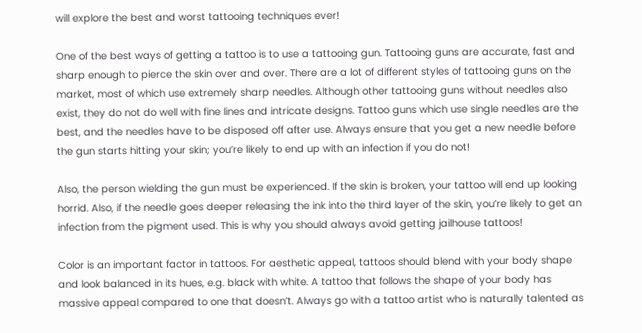will explore the best and worst tattooing techniques ever!

One of the best ways of getting a tattoo is to use a tattooing gun. Tattooing guns are accurate, fast and sharp enough to pierce the skin over and over. There are a lot of different styles of tattooing guns on the market, most of which use extremely sharp needles. Although other tattooing guns without needles also exist, they do not do well with fine lines and intricate designs. Tattoo guns which use single needles are the best, and the needles have to be disposed off after use. Always ensure that you get a new needle before the gun starts hitting your skin; you’re likely to end up with an infection if you do not!

Also, the person wielding the gun must be experienced. If the skin is broken, your tattoo will end up looking horrid. Also, if the needle goes deeper releasing the ink into the third layer of the skin, you’re likely to get an infection from the pigment used. This is why you should always avoid getting jailhouse tattoos!

Color is an important factor in tattoos. For aesthetic appeal, tattoos should blend with your body shape and look balanced in its hues, e.g. black with white. A tattoo that follows the shape of your body has massive appeal compared to one that doesn’t. Always go with a tattoo artist who is naturally talented as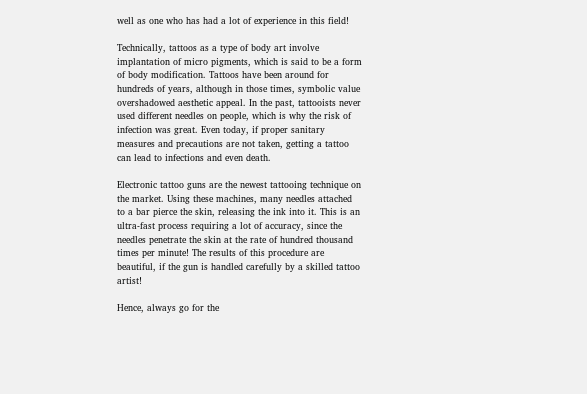well as one who has had a lot of experience in this field!

Technically, tattoos as a type of body art involve implantation of micro pigments, which is said to be a form of body modification. Tattoos have been around for hundreds of years, although in those times, symbolic value overshadowed aesthetic appeal. In the past, tattooists never used different needles on people, which is why the risk of infection was great. Even today, if proper sanitary measures and precautions are not taken, getting a tattoo can lead to infections and even death.

Electronic tattoo guns are the newest tattooing technique on the market. Using these machines, many needles attached to a bar pierce the skin, releasing the ink into it. This is an ultra-fast process requiring a lot of accuracy, since the needles penetrate the skin at the rate of hundred thousand times per minute! The results of this procedure are beautiful, if the gun is handled carefully by a skilled tattoo artist!

Hence, always go for the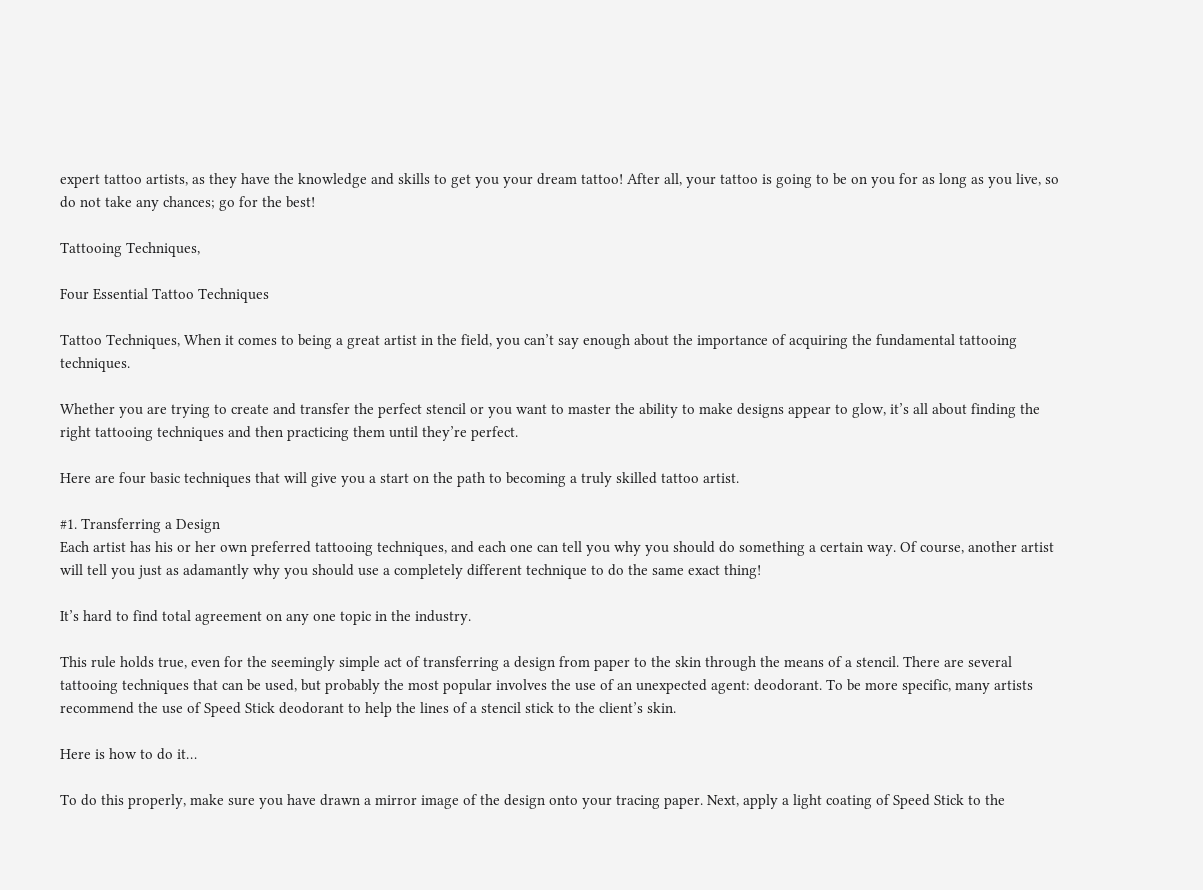expert tattoo artists, as they have the knowledge and skills to get you your dream tattoo! After all, your tattoo is going to be on you for as long as you live, so do not take any chances; go for the best!

Tattooing Techniques,

Four Essential Tattoo Techniques

Tattoo Techniques, When it comes to being a great artist in the field, you can’t say enough about the importance of acquiring the fundamental tattooing techniques.

Whether you are trying to create and transfer the perfect stencil or you want to master the ability to make designs appear to glow, it’s all about finding the right tattooing techniques and then practicing them until they’re perfect.

Here are four basic techniques that will give you a start on the path to becoming a truly skilled tattoo artist.

#1. Transferring a Design
Each artist has his or her own preferred tattooing techniques, and each one can tell you why you should do something a certain way. Of course, another artist will tell you just as adamantly why you should use a completely different technique to do the same exact thing!

It’s hard to find total agreement on any one topic in the industry.

This rule holds true, even for the seemingly simple act of transferring a design from paper to the skin through the means of a stencil. There are several tattooing techniques that can be used, but probably the most popular involves the use of an unexpected agent: deodorant. To be more specific, many artists recommend the use of Speed Stick deodorant to help the lines of a stencil stick to the client’s skin.

Here is how to do it…

To do this properly, make sure you have drawn a mirror image of the design onto your tracing paper. Next, apply a light coating of Speed Stick to the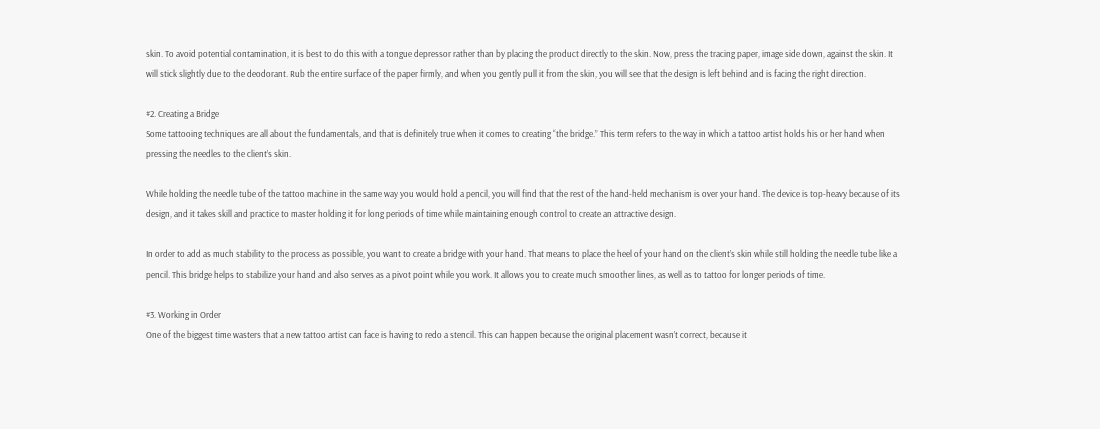skin. To avoid potential contamination, it is best to do this with a tongue depressor rather than by placing the product directly to the skin. Now, press the tracing paper, image side down, against the skin. It will stick slightly due to the deodorant. Rub the entire surface of the paper firmly, and when you gently pull it from the skin, you will see that the design is left behind and is facing the right direction.

#2. Creating a Bridge
Some tattooing techniques are all about the fundamentals, and that is definitely true when it comes to creating “the bridge.” This term refers to the way in which a tattoo artist holds his or her hand when pressing the needles to the client’s skin.

While holding the needle tube of the tattoo machine in the same way you would hold a pencil, you will find that the rest of the hand-held mechanism is over your hand. The device is top-heavy because of its design, and it takes skill and practice to master holding it for long periods of time while maintaining enough control to create an attractive design.

In order to add as much stability to the process as possible, you want to create a bridge with your hand. That means to place the heel of your hand on the client’s skin while still holding the needle tube like a pencil. This bridge helps to stabilize your hand and also serves as a pivot point while you work. It allows you to create much smoother lines, as well as to tattoo for longer periods of time.

#3. Working in Order
One of the biggest time wasters that a new tattoo artist can face is having to redo a stencil. This can happen because the original placement wasn’t correct, because it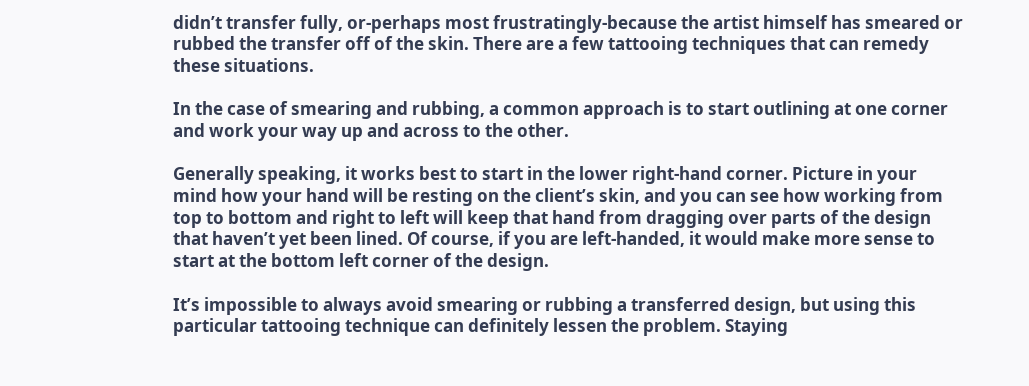didn’t transfer fully, or-perhaps most frustratingly-because the artist himself has smeared or rubbed the transfer off of the skin. There are a few tattooing techniques that can remedy these situations.

In the case of smearing and rubbing, a common approach is to start outlining at one corner and work your way up and across to the other.

Generally speaking, it works best to start in the lower right-hand corner. Picture in your mind how your hand will be resting on the client’s skin, and you can see how working from top to bottom and right to left will keep that hand from dragging over parts of the design that haven’t yet been lined. Of course, if you are left-handed, it would make more sense to start at the bottom left corner of the design.

It’s impossible to always avoid smearing or rubbing a transferred design, but using this particular tattooing technique can definitely lessen the problem. Staying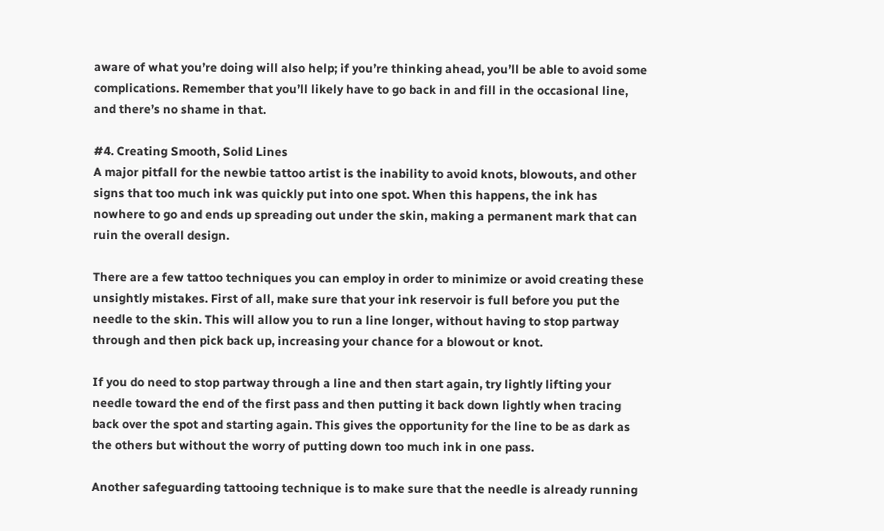aware of what you’re doing will also help; if you’re thinking ahead, you’ll be able to avoid some complications. Remember that you’ll likely have to go back in and fill in the occasional line, and there’s no shame in that.

#4. Creating Smooth, Solid Lines
A major pitfall for the newbie tattoo artist is the inability to avoid knots, blowouts, and other signs that too much ink was quickly put into one spot. When this happens, the ink has nowhere to go and ends up spreading out under the skin, making a permanent mark that can ruin the overall design.

There are a few tattoo techniques you can employ in order to minimize or avoid creating these unsightly mistakes. First of all, make sure that your ink reservoir is full before you put the needle to the skin. This will allow you to run a line longer, without having to stop partway through and then pick back up, increasing your chance for a blowout or knot.

If you do need to stop partway through a line and then start again, try lightly lifting your needle toward the end of the first pass and then putting it back down lightly when tracing back over the spot and starting again. This gives the opportunity for the line to be as dark as the others but without the worry of putting down too much ink in one pass.

Another safeguarding tattooing technique is to make sure that the needle is already running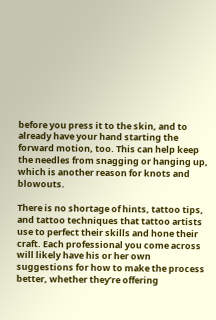before you press it to the skin, and to already have your hand starting the forward motion, too. This can help keep the needles from snagging or hanging up, which is another reason for knots and blowouts.

There is no shortage of hints, tattoo tips, and tattoo techniques that tattoo artists use to perfect their skills and hone their craft. Each professional you come across will likely have his or her own suggestions for how to make the process better, whether they’re offering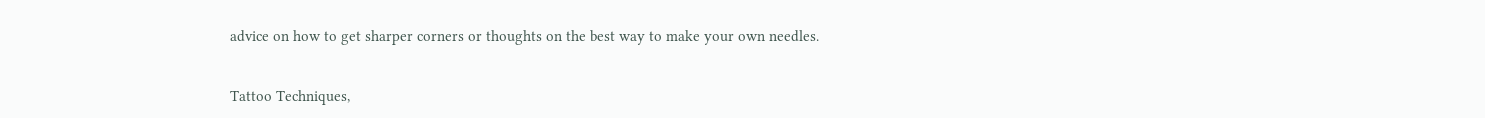advice on how to get sharper corners or thoughts on the best way to make your own needles.


Tattoo Techniques,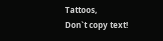Tattoos,
Don`t copy text!